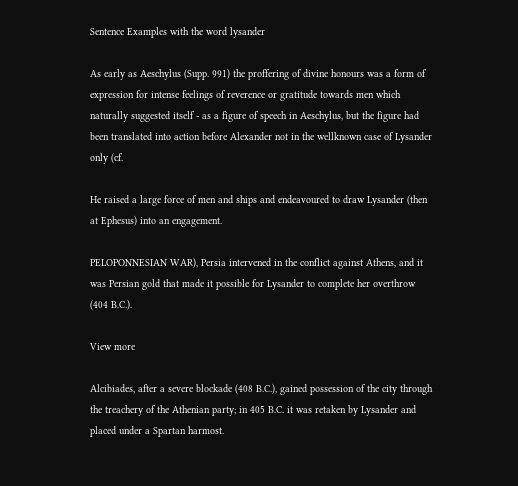Sentence Examples with the word lysander

As early as Aeschylus (Supp. 991) the proffering of divine honours was a form of expression for intense feelings of reverence or gratitude towards men which naturally suggested itself - as a figure of speech in Aeschylus, but the figure had been translated into action before Alexander not in the wellknown case of Lysander only (cf.

He raised a large force of men and ships and endeavoured to draw Lysander (then at Ephesus) into an engagement.

PELOPONNESIAN WAR), Persia intervened in the conflict against Athens, and it was Persian gold that made it possible for Lysander to complete her overthrow (404 B.C.).

View more

Alcibiades, after a severe blockade (408 B.C.), gained possession of the city through the treachery of the Athenian party; in 405 B.C. it was retaken by Lysander and placed under a Spartan harmost.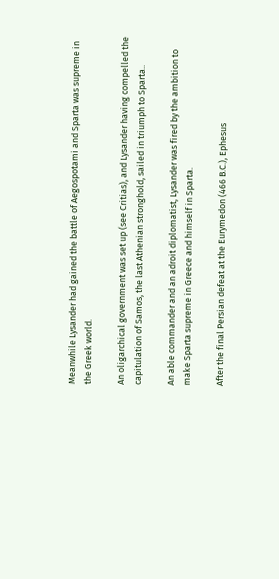Meanwhile Lysander had gained the battle of Aegospotami and Sparta was supreme in the Greek world.

An oligarchical government was set up (see Critias), and Lysander having compelled the capitulation of Samos, the last Athenian stronghold, sailed in triumph to Sparta..

An able commander and an adroit diplomatist, Lysander was fired by the ambition to make Sparta supreme in Greece and himself in Sparta.

After the final Persian defeat at the Eurymedon (466 B.C.), Ephesus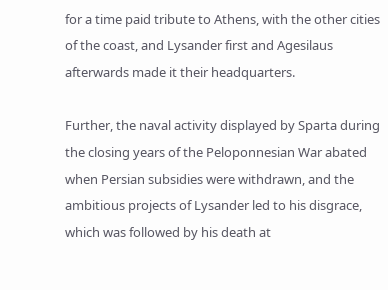for a time paid tribute to Athens, with the other cities of the coast, and Lysander first and Agesilaus afterwards made it their headquarters.

Further, the naval activity displayed by Sparta during the closing years of the Peloponnesian War abated when Persian subsidies were withdrawn, and the ambitious projects of Lysander led to his disgrace, which was followed by his death at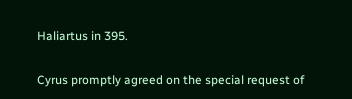Haliartus in 395.

Cyrus promptly agreed on the special request of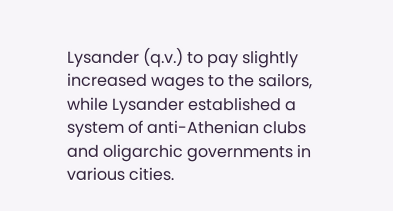Lysander (q.v.) to pay slightly increased wages to the sailors, while Lysander established a system of anti-Athenian clubs and oligarchic governments in various cities.